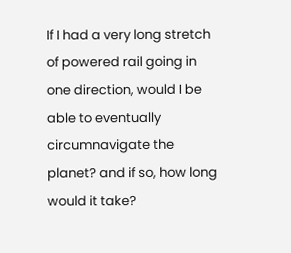If I had a very long stretch of powered rail going in one direction, would I be able to eventually circumnavigate the planet? and if so, how long would it take?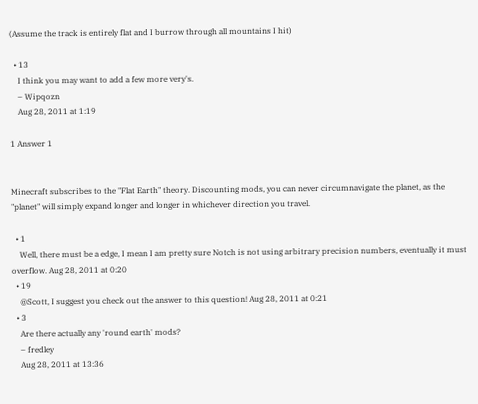(Assume the track is entirely flat and I burrow through all mountains I hit)

  • 13
    I think you may want to add a few more very's.
    – Wipqozn
    Aug 28, 2011 at 1:19

1 Answer 1


Minecraft subscribes to the "Flat Earth" theory. Discounting mods, you can never circumnavigate the planet, as the "planet" will simply expand longer and longer in whichever direction you travel.

  • 1
    Well, there must be a edge, I mean I am pretty sure Notch is not using arbitrary precision numbers, eventually it must overflow. Aug 28, 2011 at 0:20
  • 19
    @Scott, I suggest you check out the answer to this question! Aug 28, 2011 at 0:21
  • 3
    Are there actually any 'round earth' mods?
    – fredley
    Aug 28, 2011 at 13:36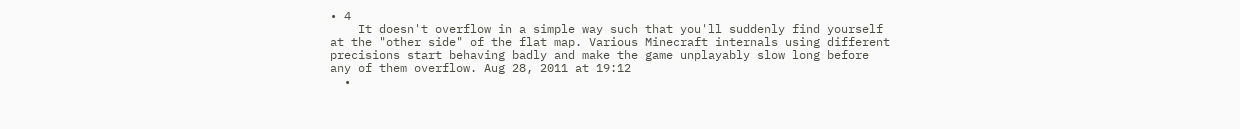• 4
    It doesn't overflow in a simple way such that you'll suddenly find yourself at the "other side" of the flat map. Various Minecraft internals using different precisions start behaving badly and make the game unplayably slow long before any of them overflow. Aug 28, 2011 at 19:12
  •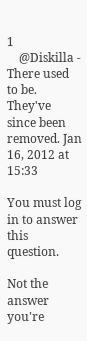1
    @Diskilla - There used to be. They've since been removed. Jan 16, 2012 at 15:33

You must log in to answer this question.

Not the answer you're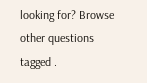looking for? Browse other questions tagged .